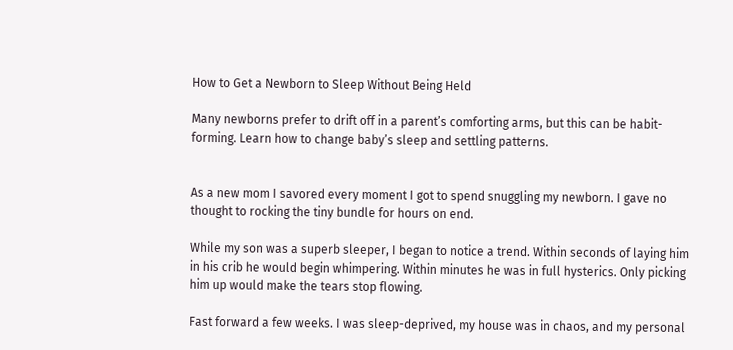How to Get a Newborn to Sleep Without Being Held

Many newborns prefer to drift off in a parent’s comforting arms, but this can be habit-forming. Learn how to change baby’s sleep and settling patterns.


As a new mom I savored every moment I got to spend snuggling my newborn. I gave no thought to rocking the tiny bundle for hours on end.

While my son was a superb sleeper, I began to notice a trend. Within seconds of laying him in his crib he would begin whimpering. Within minutes he was in full hysterics. Only picking him up would make the tears stop flowing.

Fast forward a few weeks. I was sleep-deprived, my house was in chaos, and my personal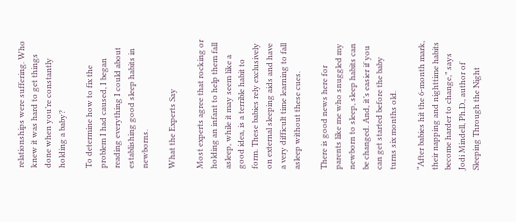relationships were suffering. Who knew it was hard to get things done when you’re constantly holding a baby?

To determine how to fix the problem I had caused, I began reading everything I could about establishing good sleep habits in newborns.

What the Experts Say

Most experts agree that rocking or holding an infant to help them fall asleep, while it may seem like a good idea, is a terrible habit to form. These babies rely exclusively on external sleeping aids and have a very difficult time learning to fall asleep without these cues.

There is good news here for parents like me who snuggled my newborn to sleep, sleep habits can be changed. And, it’s easier if you can get started before the baby turns six months old.

“After babies hit the 6-month mark, their napping and nighttime habits become harder to change,” says Jodi Mindell, Ph.D., author of Sleeping Through the Night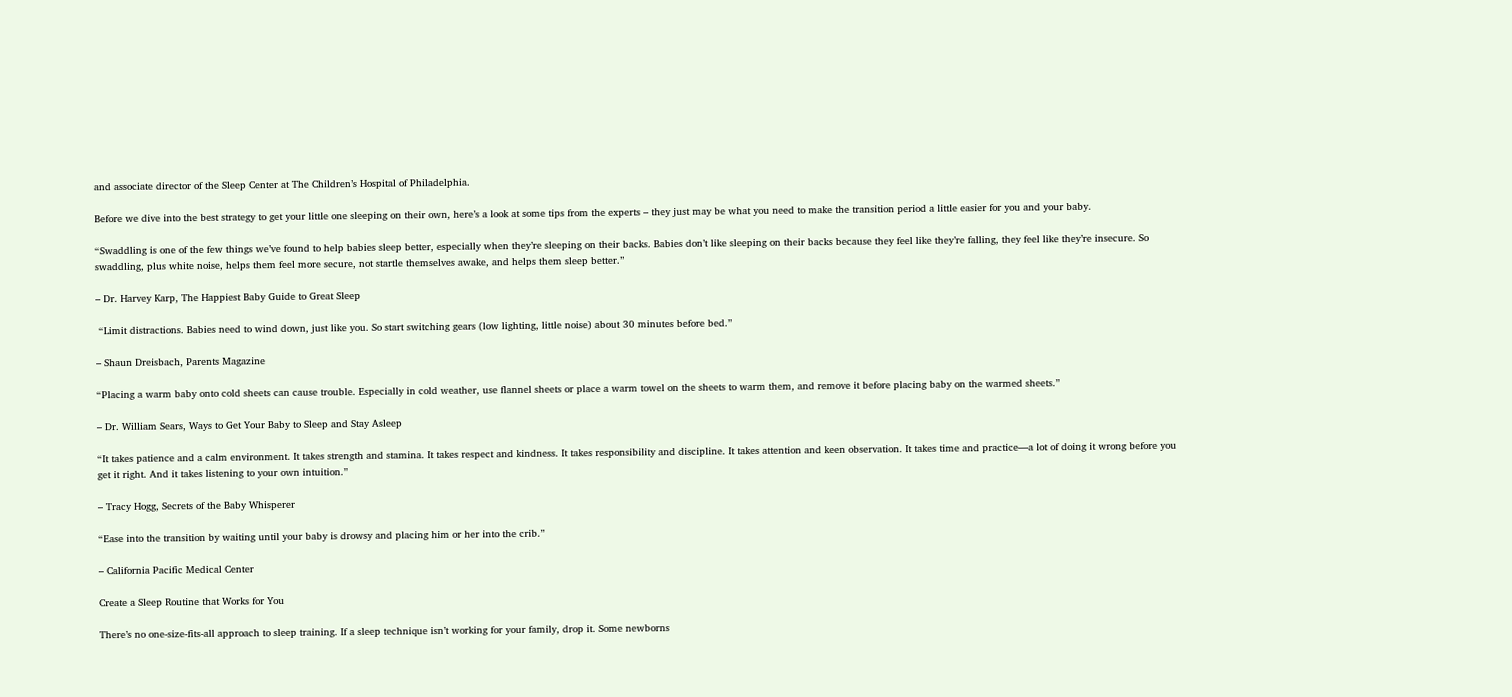and associate director of the Sleep Center at The Children’s Hospital of Philadelphia.

Before we dive into the best strategy to get your little one sleeping on their own, here’s a look at some tips from the experts – they just may be what you need to make the transition period a little easier for you and your baby.

“Swaddling is one of the few things we’ve found to help babies sleep better, especially when they’re sleeping on their backs. Babies don’t like sleeping on their backs because they feel like they’re falling, they feel like they’re insecure. So swaddling, plus white noise, helps them feel more secure, not startle themselves awake, and helps them sleep better.”

– Dr. Harvey Karp, The Happiest Baby Guide to Great Sleep

 “Limit distractions. Babies need to wind down, just like you. So start switching gears (low lighting, little noise) about 30 minutes before bed.”

– Shaun Dreisbach, Parents Magazine

“Placing a warm baby onto cold sheets can cause trouble. Especially in cold weather, use flannel sheets or place a warm towel on the sheets to warm them, and remove it before placing baby on the warmed sheets.”

– Dr. William Sears, Ways to Get Your Baby to Sleep and Stay Asleep

“It takes patience and a calm environment. It takes strength and stamina. It takes respect and kindness. It takes responsibility and discipline. It takes attention and keen observation. It takes time and practice—a lot of doing it wrong before you get it right. And it takes listening to your own intuition.”

– Tracy Hogg, Secrets of the Baby Whisperer

“Ease into the transition by waiting until your baby is drowsy and placing him or her into the crib.”

– California Pacific Medical Center

Create a Sleep Routine that Works for You

There’s no one-size-fits-all approach to sleep training. If a sleep technique isn’t working for your family, drop it. Some newborns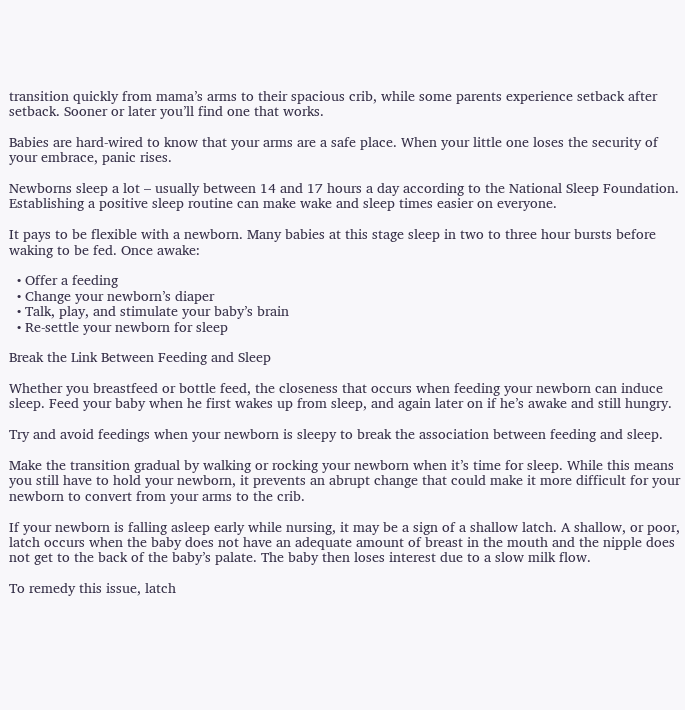transition quickly from mama’s arms to their spacious crib, while some parents experience setback after setback. Sooner or later you’ll find one that works.

Babies are hard-wired to know that your arms are a safe place. When your little one loses the security of your embrace, panic rises.

Newborns sleep a lot – usually between 14 and 17 hours a day according to the National Sleep Foundation. Establishing a positive sleep routine can make wake and sleep times easier on everyone.

It pays to be flexible with a newborn. Many babies at this stage sleep in two to three hour bursts before waking to be fed. Once awake:

  • Offer a feeding
  • Change your newborn’s diaper
  • Talk, play, and stimulate your baby’s brain
  • Re-settle your newborn for sleep

Break the Link Between Feeding and Sleep

Whether you breastfeed or bottle feed, the closeness that occurs when feeding your newborn can induce sleep. Feed your baby when he first wakes up from sleep, and again later on if he’s awake and still hungry.

Try and avoid feedings when your newborn is sleepy to break the association between feeding and sleep.

Make the transition gradual by walking or rocking your newborn when it’s time for sleep. While this means you still have to hold your newborn, it prevents an abrupt change that could make it more difficult for your newborn to convert from your arms to the crib.

If your newborn is falling asleep early while nursing, it may be a sign of a shallow latch. A shallow, or poor, latch occurs when the baby does not have an adequate amount of breast in the mouth and the nipple does not get to the back of the baby’s palate. The baby then loses interest due to a slow milk flow.

To remedy this issue, latch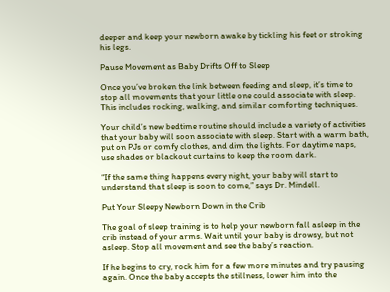deeper and keep your newborn awake by tickling his feet or stroking his legs.

Pause Movement as Baby Drifts Off to Sleep

Once you’ve broken the link between feeding and sleep, it’s time to stop all movements that your little one could associate with sleep. This includes rocking, walking, and similar comforting techniques.

Your child’s new bedtime routine should include a variety of activities that your baby will soon associate with sleep. Start with a warm bath, put on PJs or comfy clothes, and dim the lights. For daytime naps, use shades or blackout curtains to keep the room dark.

“If the same thing happens every night, your baby will start to understand that sleep is soon to come,” says Dr. Mindell.

Put Your Sleepy Newborn Down in the Crib

The goal of sleep training is to help your newborn fall asleep in the crib instead of your arms. Wait until your baby is drowsy, but not asleep. Stop all movement and see the baby’s reaction.

If he begins to cry, rock him for a few more minutes and try pausing again. Once the baby accepts the stillness, lower him into the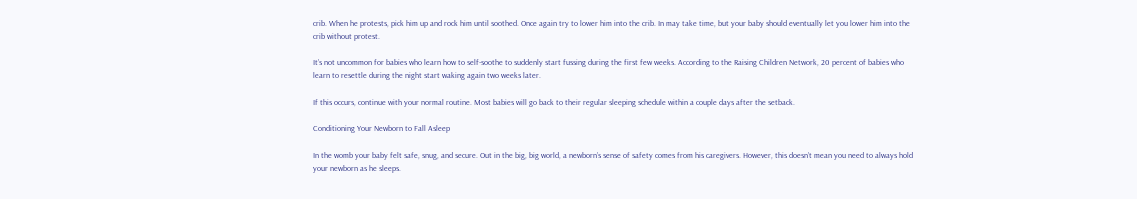crib. When he protests, pick him up and rock him until soothed. Once again try to lower him into the crib. In may take time, but your baby should eventually let you lower him into the crib without protest.

It’s not uncommon for babies who learn how to self-soothe to suddenly start fussing during the first few weeks. According to the Raising Children Network, 20 percent of babies who learn to resettle during the night start waking again two weeks later.

If this occurs, continue with your normal routine. Most babies will go back to their regular sleeping schedule within a couple days after the setback.

Conditioning Your Newborn to Fall Asleep

In the womb your baby felt safe, snug, and secure. Out in the big, big world, a newborn’s sense of safety comes from his caregivers. However, this doesn’t mean you need to always hold your newborn as he sleeps.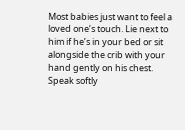Most babies just want to feel a loved one’s touch. Lie next to him if he’s in your bed or sit alongside the crib with your hand gently on his chest. Speak softly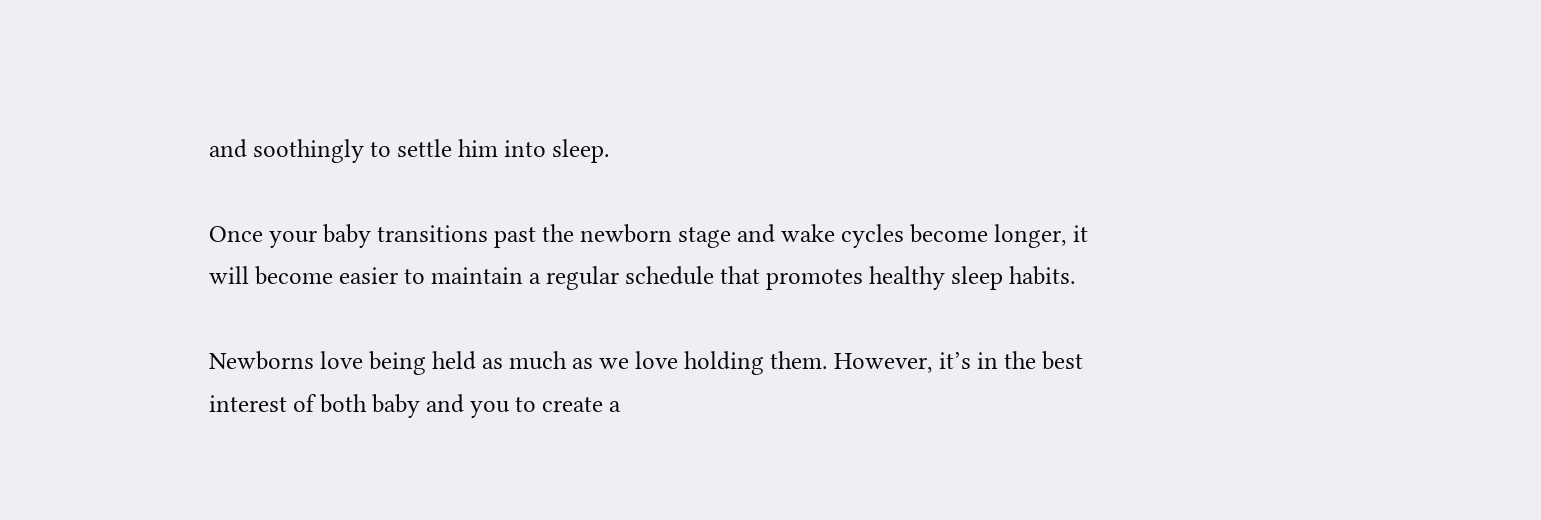and soothingly to settle him into sleep.

Once your baby transitions past the newborn stage and wake cycles become longer, it will become easier to maintain a regular schedule that promotes healthy sleep habits.

Newborns love being held as much as we love holding them. However, it’s in the best interest of both baby and you to create a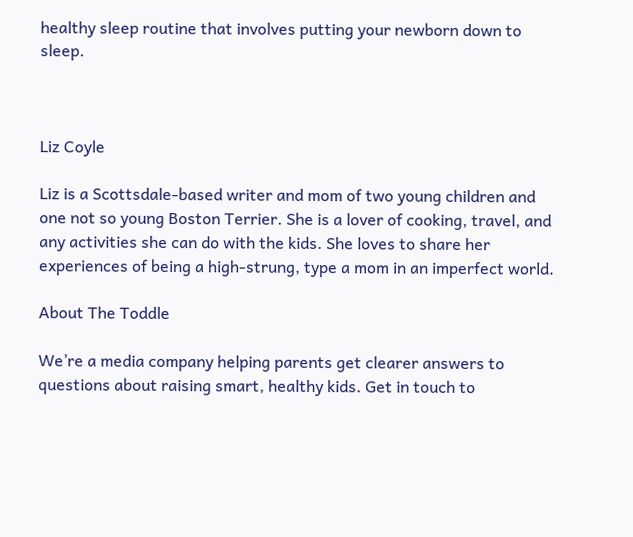healthy sleep routine that involves putting your newborn down to sleep.



Liz Coyle

Liz is a Scottsdale-based writer and mom of two young children and one not so young Boston Terrier. She is a lover of cooking, travel, and any activities she can do with the kids. She loves to share her experiences of being a high-strung, type a mom in an imperfect world.

About The Toddle

We’re a media company helping parents get clearer answers to questions about raising smart, healthy kids. Get in touch to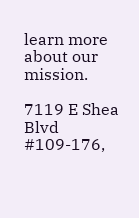learn more about our mission.

7119 E Shea Blvd #109-176,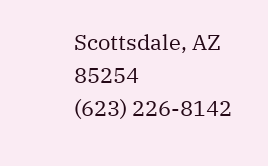Scottsdale, AZ 85254
(623) 226-8142